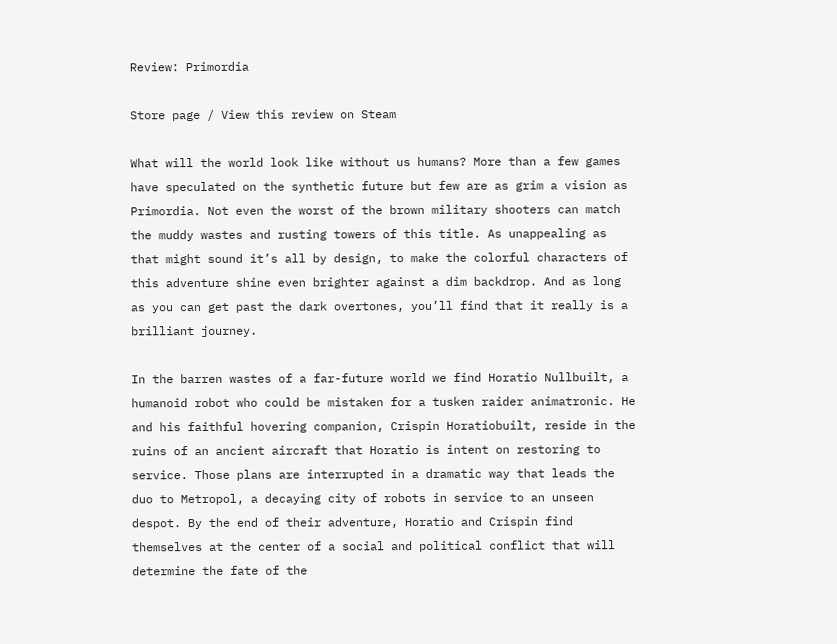Review: Primordia

Store page / View this review on Steam

What will the world look like without us humans? More than a few games have speculated on the synthetic future but few are as grim a vision as Primordia. Not even the worst of the brown military shooters can match the muddy wastes and rusting towers of this title. As unappealing as that might sound it’s all by design, to make the colorful characters of this adventure shine even brighter against a dim backdrop. And as long as you can get past the dark overtones, you’ll find that it really is a brilliant journey.

In the barren wastes of a far-future world we find Horatio Nullbuilt, a humanoid robot who could be mistaken for a tusken raider animatronic. He and his faithful hovering companion, Crispin Horatiobuilt, reside in the ruins of an ancient aircraft that Horatio is intent on restoring to service. Those plans are interrupted in a dramatic way that leads the duo to Metropol, a decaying city of robots in service to an unseen despot. By the end of their adventure, Horatio and Crispin find themselves at the center of a social and political conflict that will determine the fate of the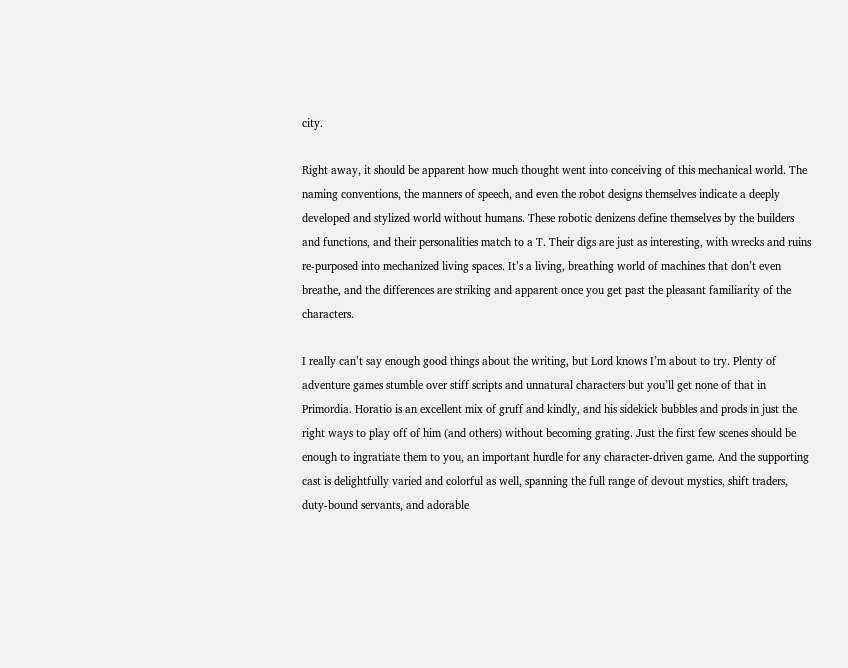city.

Right away, it should be apparent how much thought went into conceiving of this mechanical world. The naming conventions, the manners of speech, and even the robot designs themselves indicate a deeply developed and stylized world without humans. These robotic denizens define themselves by the builders and functions, and their personalities match to a T. Their digs are just as interesting, with wrecks and ruins re-purposed into mechanized living spaces. It’s a living, breathing world of machines that don’t even breathe, and the differences are striking and apparent once you get past the pleasant familiarity of the characters.

I really can’t say enough good things about the writing, but Lord knows I’m about to try. Plenty of adventure games stumble over stiff scripts and unnatural characters but you’ll get none of that in Primordia. Horatio is an excellent mix of gruff and kindly, and his sidekick bubbles and prods in just the right ways to play off of him (and others) without becoming grating. Just the first few scenes should be enough to ingratiate them to you, an important hurdle for any character-driven game. And the supporting cast is delightfully varied and colorful as well, spanning the full range of devout mystics, shift traders, duty-bound servants, and adorable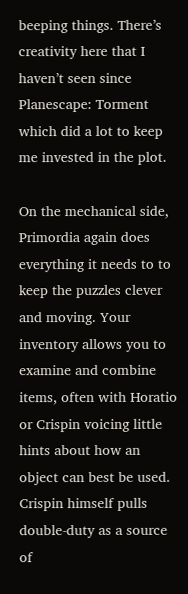beeping things. There’s creativity here that I haven’t seen since Planescape: Torment which did a lot to keep me invested in the plot.

On the mechanical side, Primordia again does everything it needs to to keep the puzzles clever and moving. Your inventory allows you to examine and combine items, often with Horatio or Crispin voicing little hints about how an object can best be used. Crispin himself pulls double-duty as a source of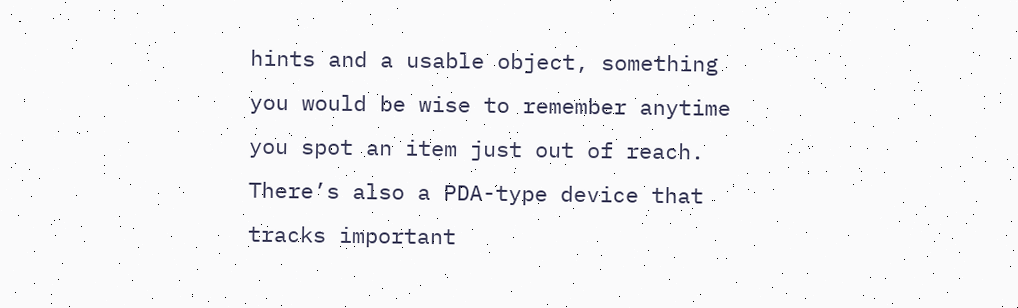hints and a usable object, something you would be wise to remember anytime you spot an item just out of reach. There’s also a PDA-type device that tracks important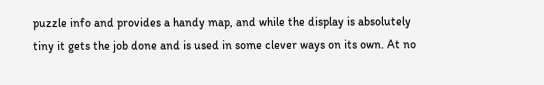puzzle info and provides a handy map, and while the display is absolutely tiny it gets the job done and is used in some clever ways on its own. At no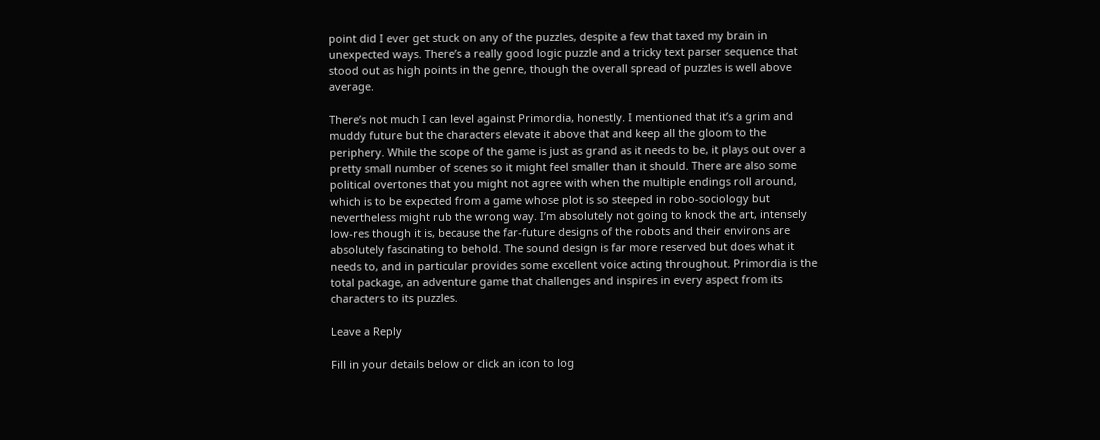point did I ever get stuck on any of the puzzles, despite a few that taxed my brain in unexpected ways. There’s a really good logic puzzle and a tricky text parser sequence that stood out as high points in the genre, though the overall spread of puzzles is well above average.

There’s not much I can level against Primordia, honestly. I mentioned that it’s a grim and muddy future but the characters elevate it above that and keep all the gloom to the periphery. While the scope of the game is just as grand as it needs to be, it plays out over a pretty small number of scenes so it might feel smaller than it should. There are also some political overtones that you might not agree with when the multiple endings roll around, which is to be expected from a game whose plot is so steeped in robo-sociology but nevertheless might rub the wrong way. I’m absolutely not going to knock the art, intensely low-res though it is, because the far-future designs of the robots and their environs are absolutely fascinating to behold. The sound design is far more reserved but does what it needs to, and in particular provides some excellent voice acting throughout. Primordia is the total package, an adventure game that challenges and inspires in every aspect from its characters to its puzzles.

Leave a Reply

Fill in your details below or click an icon to log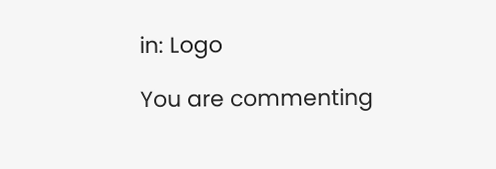in: Logo

You are commenting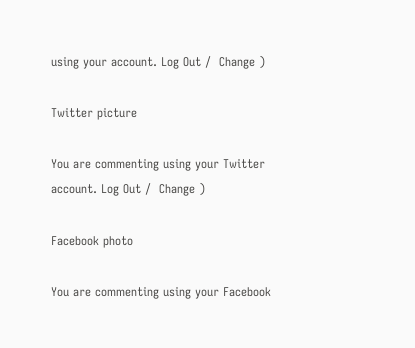using your account. Log Out /  Change )

Twitter picture

You are commenting using your Twitter account. Log Out /  Change )

Facebook photo

You are commenting using your Facebook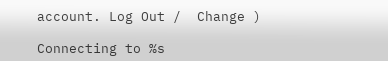account. Log Out /  Change )

Connecting to %s